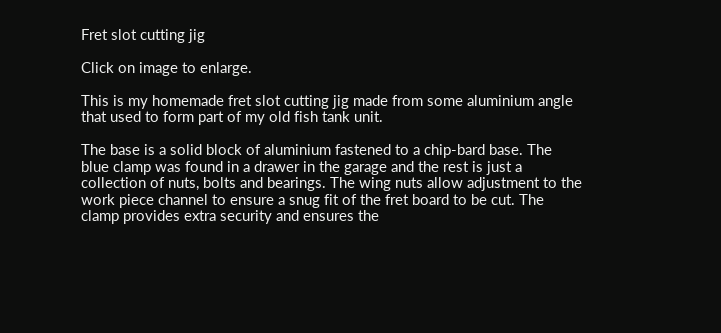Fret slot cutting jig

Click on image to enlarge.

This is my homemade fret slot cutting jig made from some aluminium angle that used to form part of my old fish tank unit.

The base is a solid block of aluminium fastened to a chip-bard base. The blue clamp was found in a drawer in the garage and the rest is just a collection of nuts, bolts and bearings. The wing nuts allow adjustment to the work piece channel to ensure a snug fit of the fret board to be cut. The clamp provides extra security and ensures the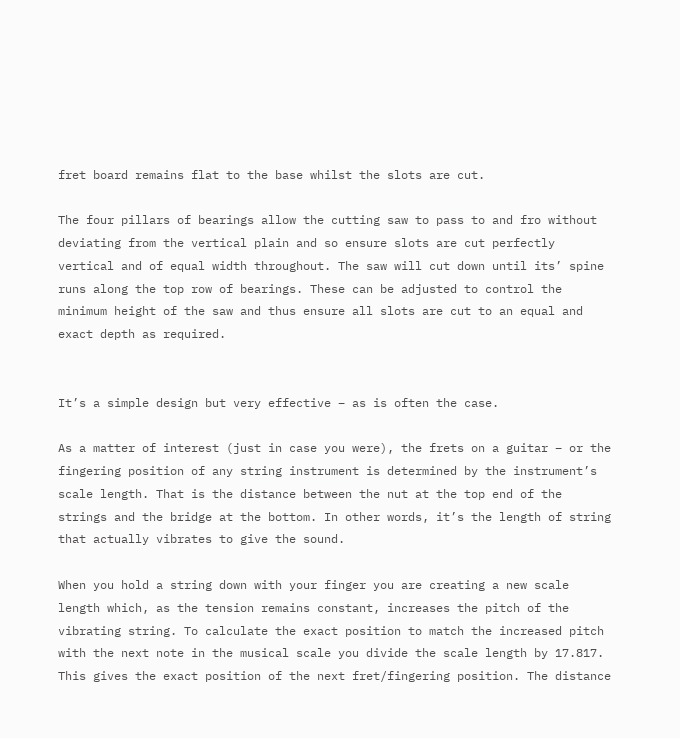fret board remains flat to the base whilst the slots are cut.

The four pillars of bearings allow the cutting saw to pass to and fro without deviating from the vertical plain and so ensure slots are cut perfectly vertical and of equal width throughout. The saw will cut down until its’ spine runs along the top row of bearings. These can be adjusted to control the minimum height of the saw and thus ensure all slots are cut to an equal and exact depth as required.


It’s a simple design but very effective – as is often the case.

As a matter of interest (just in case you were), the frets on a guitar – or the fingering position of any string instrument is determined by the instrument’s scale length. That is the distance between the nut at the top end of the strings and the bridge at the bottom. In other words, it’s the length of string that actually vibrates to give the sound.

When you hold a string down with your finger you are creating a new scale length which, as the tension remains constant, increases the pitch of the vibrating string. To calculate the exact position to match the increased pitch with the next note in the musical scale you divide the scale length by 17.817. This gives the exact position of the next fret/fingering position. The distance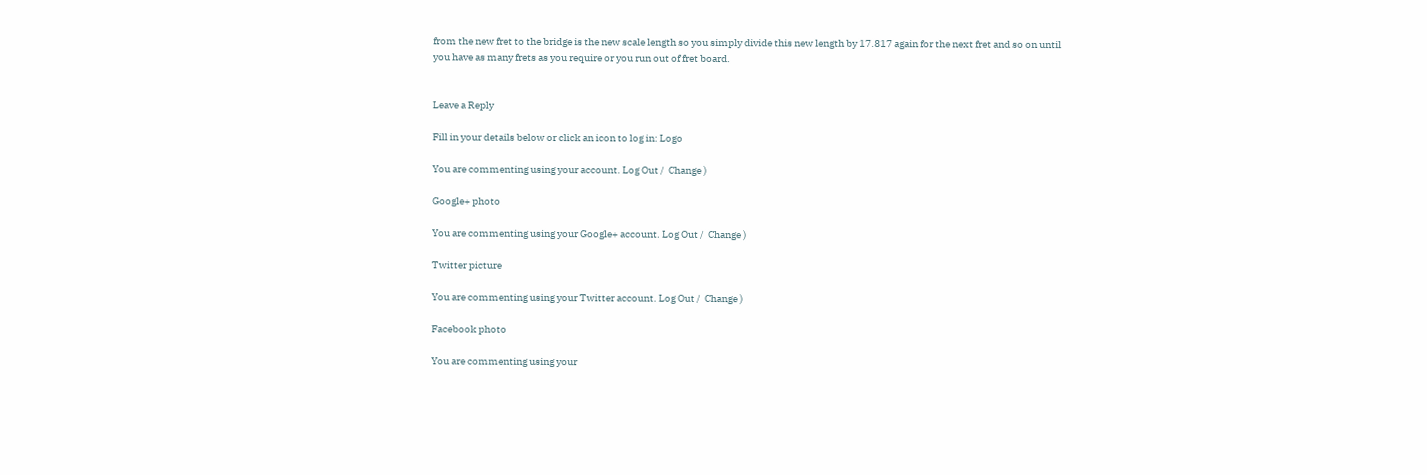from the new fret to the bridge is the new scale length so you simply divide this new length by 17.817 again for the next fret and so on until you have as many frets as you require or you run out of fret board.


Leave a Reply

Fill in your details below or click an icon to log in: Logo

You are commenting using your account. Log Out /  Change )

Google+ photo

You are commenting using your Google+ account. Log Out /  Change )

Twitter picture

You are commenting using your Twitter account. Log Out /  Change )

Facebook photo

You are commenting using your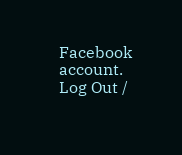Facebook account. Log Out /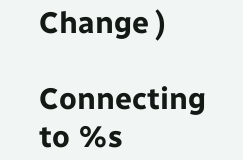Change )

Connecting to %s